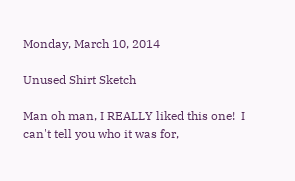Monday, March 10, 2014

Unused Shirt Sketch

Man oh man, I REALLY liked this one!  I can't tell you who it was for,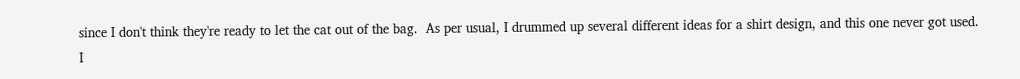since I don't think they're ready to let the cat out of the bag.  As per usual, I drummed up several different ideas for a shirt design, and this one never got used.
I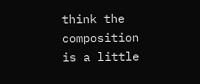think the composition is a little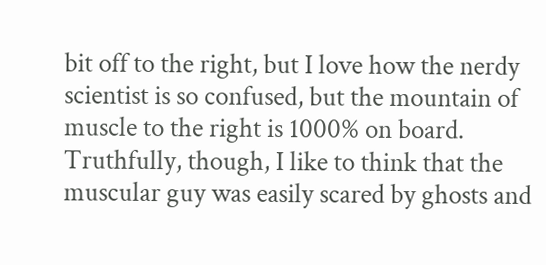bit off to the right, but I love how the nerdy scientist is so confused, but the mountain of muscle to the right is 1000% on board.  Truthfully, though, I like to think that the muscular guy was easily scared by ghosts and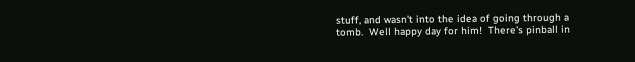stuff, and wasn't into the idea of going through a tomb.  Well happy day for him!  There's pinball in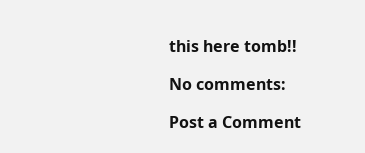this here tomb!!

No comments:

Post a Comment